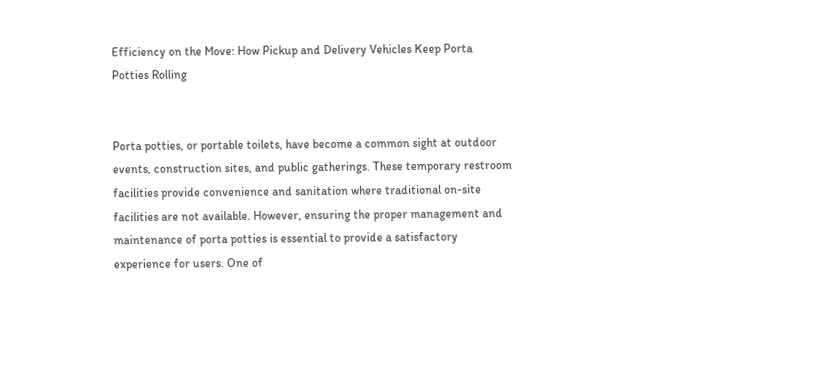Efficiency on the Move: How Pickup and Delivery Vehicles Keep Porta Potties Rolling


Porta potties, or portable toilets, have become a common sight at outdoor events, construction sites, and public gatherings. These temporary restroom facilities provide convenience and sanitation where traditional on-site facilities are not available. However, ensuring the proper management and maintenance of porta potties is essential to provide a satisfactory experience for users. One of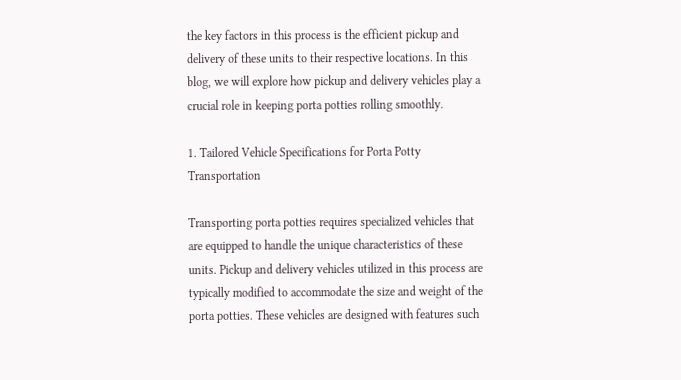the key factors in this process is the efficient pickup and delivery of these units to their respective locations. In this blog, we will explore how pickup and delivery vehicles play a crucial role in keeping porta potties rolling smoothly.

1. Tailored Vehicle Specifications for Porta Potty Transportation

Transporting porta potties requires specialized vehicles that are equipped to handle the unique characteristics of these units. Pickup and delivery vehicles utilized in this process are typically modified to accommodate the size and weight of the porta potties. These vehicles are designed with features such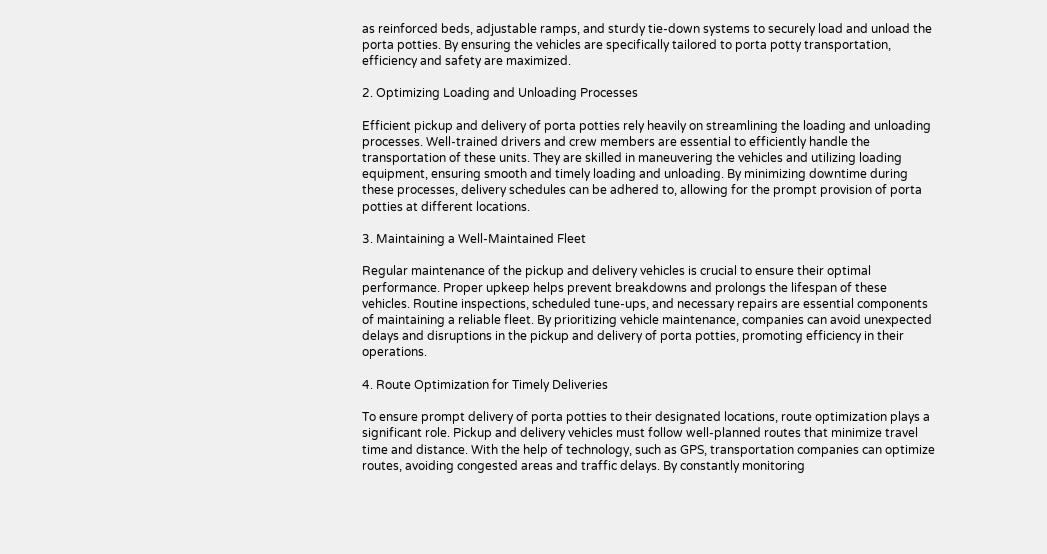as reinforced beds, adjustable ramps, and sturdy tie-down systems to securely load and unload the porta potties. By ensuring the vehicles are specifically tailored to porta potty transportation, efficiency and safety are maximized.

2. Optimizing Loading and Unloading Processes

Efficient pickup and delivery of porta potties rely heavily on streamlining the loading and unloading processes. Well-trained drivers and crew members are essential to efficiently handle the transportation of these units. They are skilled in maneuvering the vehicles and utilizing loading equipment, ensuring smooth and timely loading and unloading. By minimizing downtime during these processes, delivery schedules can be adhered to, allowing for the prompt provision of porta potties at different locations.

3. Maintaining a Well-Maintained Fleet

Regular maintenance of the pickup and delivery vehicles is crucial to ensure their optimal performance. Proper upkeep helps prevent breakdowns and prolongs the lifespan of these vehicles. Routine inspections, scheduled tune-ups, and necessary repairs are essential components of maintaining a reliable fleet. By prioritizing vehicle maintenance, companies can avoid unexpected delays and disruptions in the pickup and delivery of porta potties, promoting efficiency in their operations.

4. Route Optimization for Timely Deliveries

To ensure prompt delivery of porta potties to their designated locations, route optimization plays a significant role. Pickup and delivery vehicles must follow well-planned routes that minimize travel time and distance. With the help of technology, such as GPS, transportation companies can optimize routes, avoiding congested areas and traffic delays. By constantly monitoring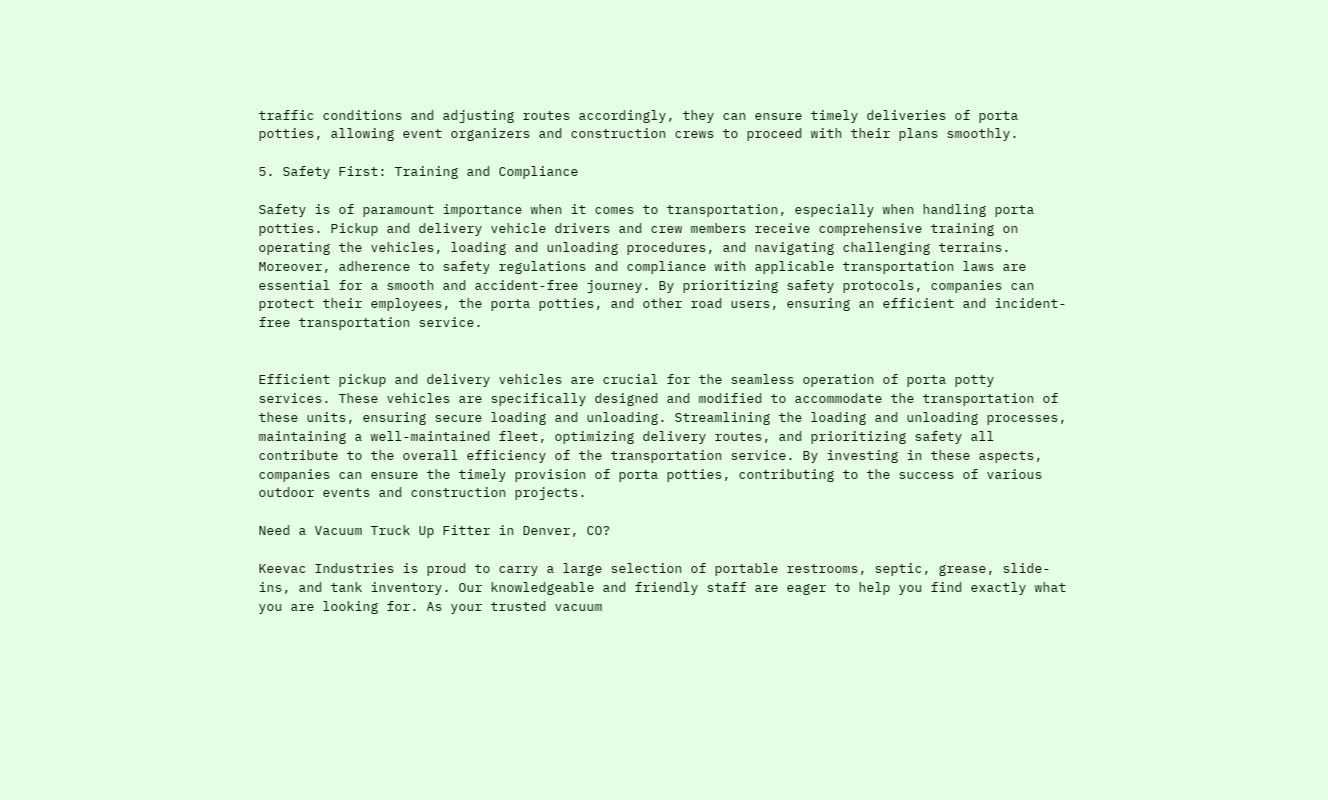traffic conditions and adjusting routes accordingly, they can ensure timely deliveries of porta potties, allowing event organizers and construction crews to proceed with their plans smoothly.

5. Safety First: Training and Compliance

Safety is of paramount importance when it comes to transportation, especially when handling porta potties. Pickup and delivery vehicle drivers and crew members receive comprehensive training on operating the vehicles, loading and unloading procedures, and navigating challenging terrains. Moreover, adherence to safety regulations and compliance with applicable transportation laws are essential for a smooth and accident-free journey. By prioritizing safety protocols, companies can protect their employees, the porta potties, and other road users, ensuring an efficient and incident-free transportation service.


Efficient pickup and delivery vehicles are crucial for the seamless operation of porta potty services. These vehicles are specifically designed and modified to accommodate the transportation of these units, ensuring secure loading and unloading. Streamlining the loading and unloading processes, maintaining a well-maintained fleet, optimizing delivery routes, and prioritizing safety all contribute to the overall efficiency of the transportation service. By investing in these aspects, companies can ensure the timely provision of porta potties, contributing to the success of various outdoor events and construction projects.

Need a Vacuum Truck Up Fitter in Denver, CO?

Keevac Industries is proud to carry a large selection of portable restrooms, septic, grease, slide-ins, and tank inventory. Our knowledgeable and friendly staff are eager to help you find exactly what you are looking for. As your trusted vacuum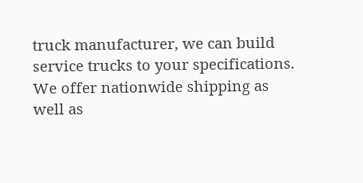truck manufacturer, we can build service trucks to your specifications. We offer nationwide shipping as well as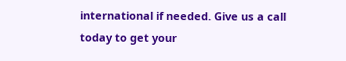international if needed. Give us a call today to get your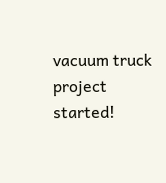vacuum truck project started!